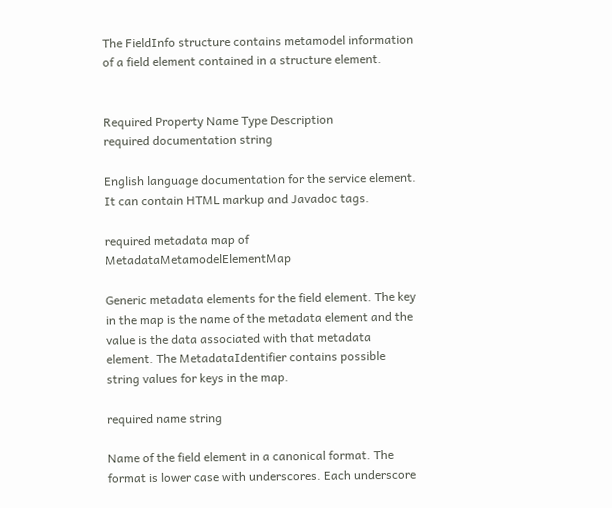The FieldInfo structure contains metamodel information of a field element contained in a structure element.


Required Property Name Type Description
required documentation string

English language documentation for the service element. It can contain HTML markup and Javadoc tags.

required metadata map of MetadataMetamodelElementMap

Generic metadata elements for the field element. The key in the map is the name of the metadata element and the value is the data associated with that metadata element. The MetadataIdentifier contains possible string values for keys in the map.

required name string

Name of the field element in a canonical format. The format is lower case with underscores. Each underscore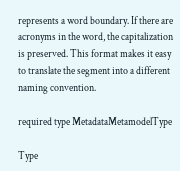represents a word boundary. If there are acronyms in the word, the capitalization is preserved. This format makes it easy to translate the segment into a different naming convention.

required type MetadataMetamodelType

Type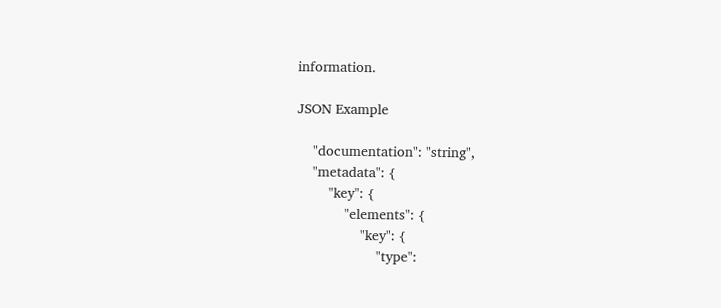information.

JSON Example

    "documentation": "string",
    "metadata": {
        "key": {
            "elements": {
                "key": {
                    "type":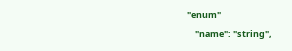"enum"
    "name": "string",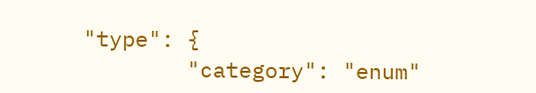"type": {
        "category": "enum"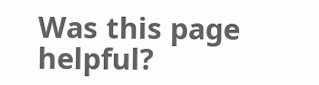Was this page helpful?